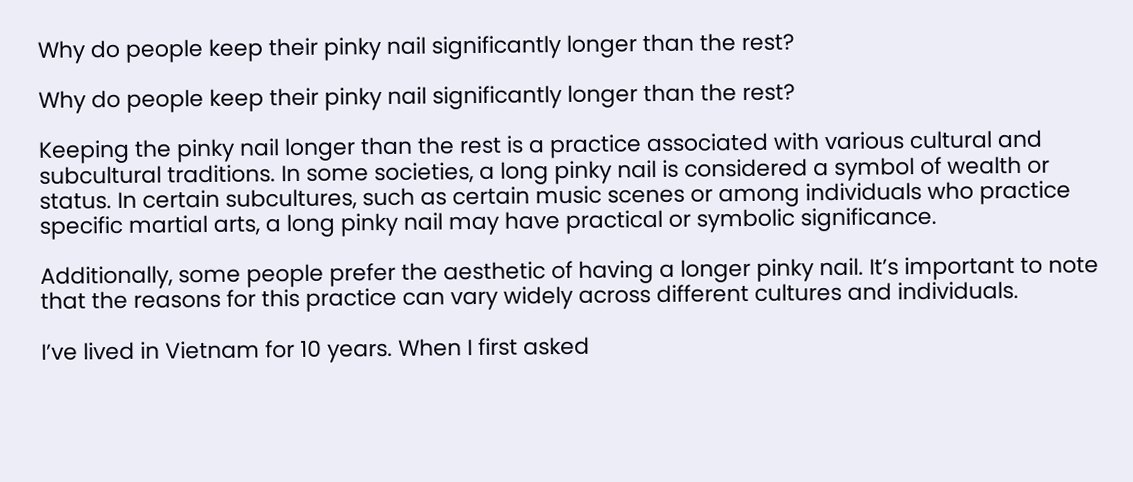Why do people keep their pinky nail significantly longer than the rest?

Why do people keep their pinky nail significantly longer than the rest?

Keeping the pinky nail longer than the rest is a practice associated with various cultural and subcultural traditions. In some societies, a long pinky nail is considered a symbol of wealth or status. In certain subcultures, such as certain music scenes or among individuals who practice specific martial arts, a long pinky nail may have practical or symbolic significance.

Additionally, some people prefer the aesthetic of having a longer pinky nail. It’s important to note that the reasons for this practice can vary widely across different cultures and individuals.

I’ve lived in Vietnam for 10 years. When I first asked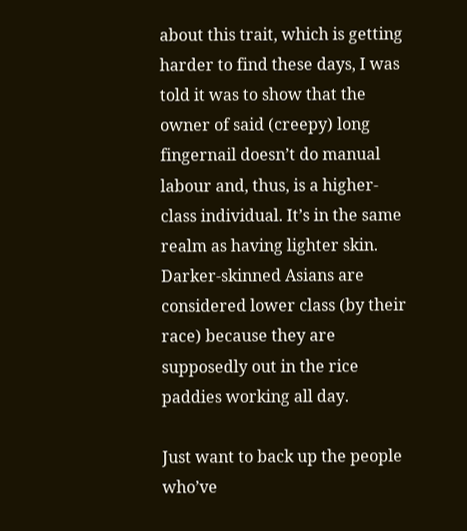about this trait, which is getting harder to find these days, I was told it was to show that the owner of said (creepy) long fingernail doesn’t do manual labour and, thus, is a higher-class individual. It’s in the same realm as having lighter skin. Darker-skinned Asians are considered lower class (by their race) because they are supposedly out in the rice paddies working all day.

Just want to back up the people who’ve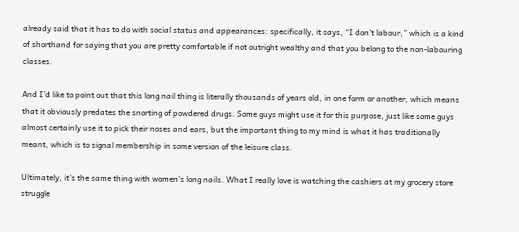already said that it has to do with social status and appearances: specifically, it says, “I don’t labour,” which is a kind of shorthand for saying that you are pretty comfortable if not outright wealthy and that you belong to the non-labouring classes.

And I’d like to point out that this long nail thing is literally thousands of years old, in one form or another, which means that it obviously predates the snorting of powdered drugs. Some guys might use it for this purpose, just like some guys almost certainly use it to pick their noses and ears, but the important thing to my mind is what it has traditionally meant, which is to signal membership in some version of the leisure class.

Ultimately, it’s the same thing with women’s long nails. What I really love is watching the cashiers at my grocery store struggle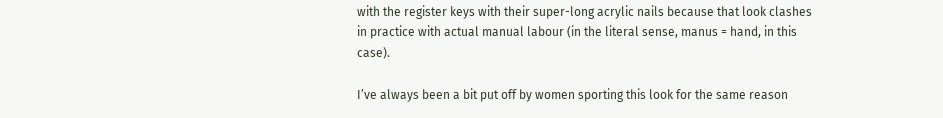with the register keys with their super-long acrylic nails because that look clashes in practice with actual manual labour (in the literal sense, manus = hand, in this case).

I’ve always been a bit put off by women sporting this look for the same reason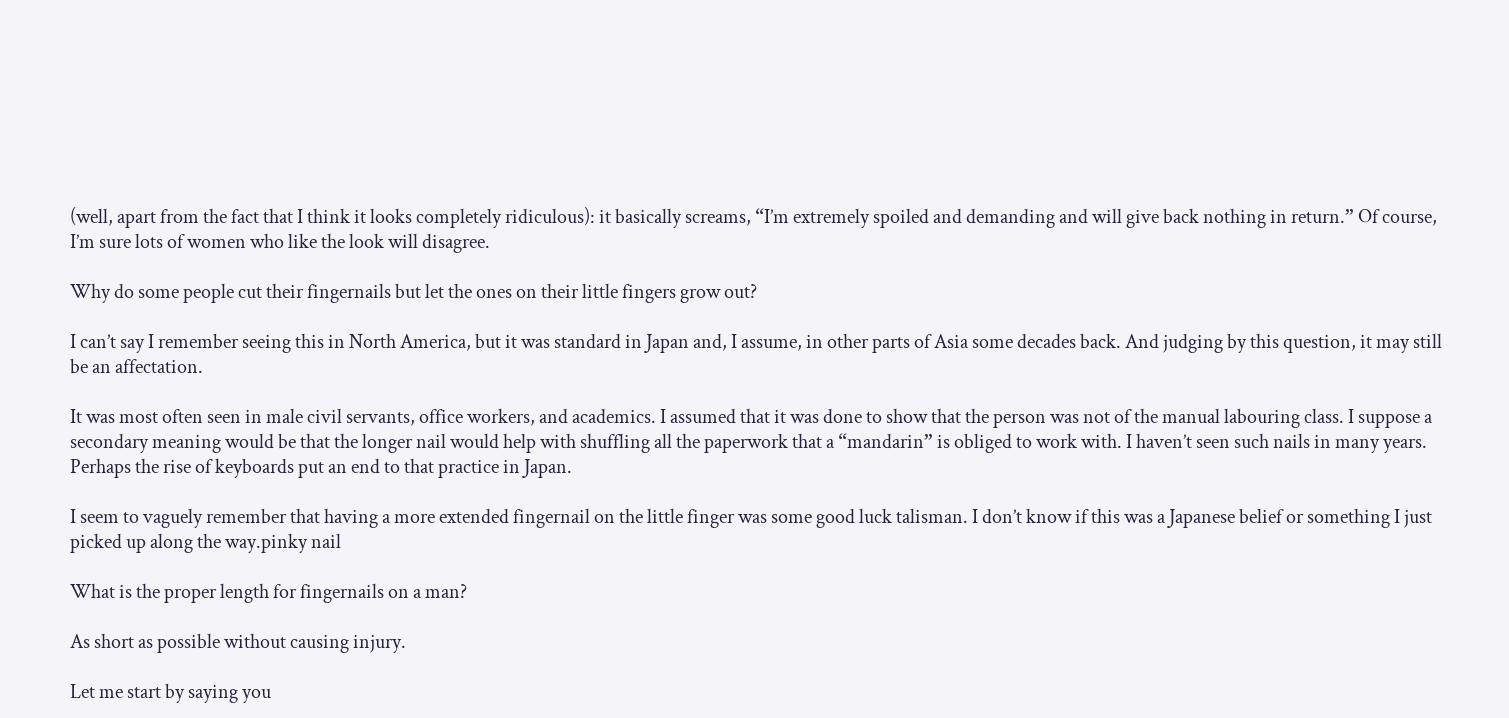(well, apart from the fact that I think it looks completely ridiculous): it basically screams, “I’m extremely spoiled and demanding and will give back nothing in return.” Of course, I’m sure lots of women who like the look will disagree.

Why do some people cut their fingernails but let the ones on their little fingers grow out?

I can’t say I remember seeing this in North America, but it was standard in Japan and, I assume, in other parts of Asia some decades back. And judging by this question, it may still be an affectation.

It was most often seen in male civil servants, office workers, and academics. I assumed that it was done to show that the person was not of the manual labouring class. I suppose a secondary meaning would be that the longer nail would help with shuffling all the paperwork that a “mandarin” is obliged to work with. I haven’t seen such nails in many years. Perhaps the rise of keyboards put an end to that practice in Japan.

I seem to vaguely remember that having a more extended fingernail on the little finger was some good luck talisman. I don’t know if this was a Japanese belief or something I just picked up along the way.pinky nail

What is the proper length for fingernails on a man?

As short as possible without causing injury.

Let me start by saying you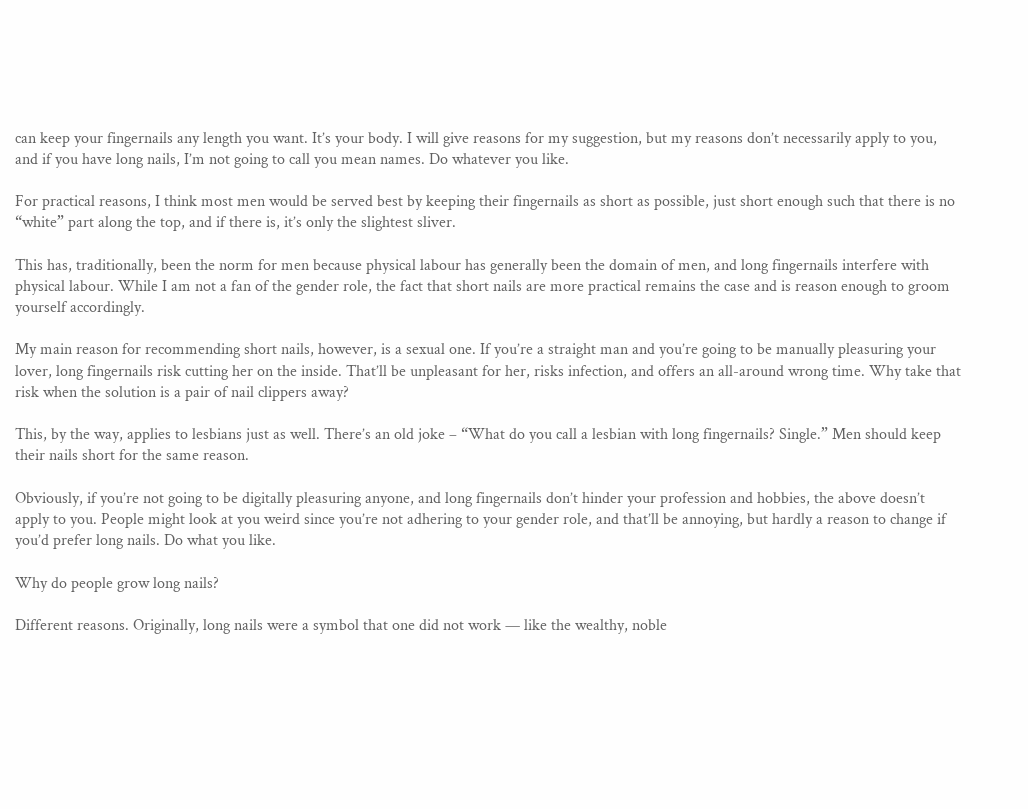can keep your fingernails any length you want. It’s your body. I will give reasons for my suggestion, but my reasons don’t necessarily apply to you, and if you have long nails, I’m not going to call you mean names. Do whatever you like.

For practical reasons, I think most men would be served best by keeping their fingernails as short as possible, just short enough such that there is no “white” part along the top, and if there is, it’s only the slightest sliver.

This has, traditionally, been the norm for men because physical labour has generally been the domain of men, and long fingernails interfere with physical labour. While I am not a fan of the gender role, the fact that short nails are more practical remains the case and is reason enough to groom yourself accordingly.

My main reason for recommending short nails, however, is a sexual one. If you’re a straight man and you’re going to be manually pleasuring your lover, long fingernails risk cutting her on the inside. That’ll be unpleasant for her, risks infection, and offers an all-around wrong time. Why take that risk when the solution is a pair of nail clippers away?

This, by the way, applies to lesbians just as well. There’s an old joke – “What do you call a lesbian with long fingernails? Single.” Men should keep their nails short for the same reason.

Obviously, if you’re not going to be digitally pleasuring anyone, and long fingernails don’t hinder your profession and hobbies, the above doesn’t apply to you. People might look at you weird since you’re not adhering to your gender role, and that’ll be annoying, but hardly a reason to change if you’d prefer long nails. Do what you like.

Why do people grow long nails?

Different reasons. Originally, long nails were a symbol that one did not work — like the wealthy, noble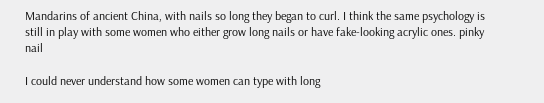Mandarins of ancient China, with nails so long they began to curl. I think the same psychology is still in play with some women who either grow long nails or have fake-looking acrylic ones. pinky nail

I could never understand how some women can type with long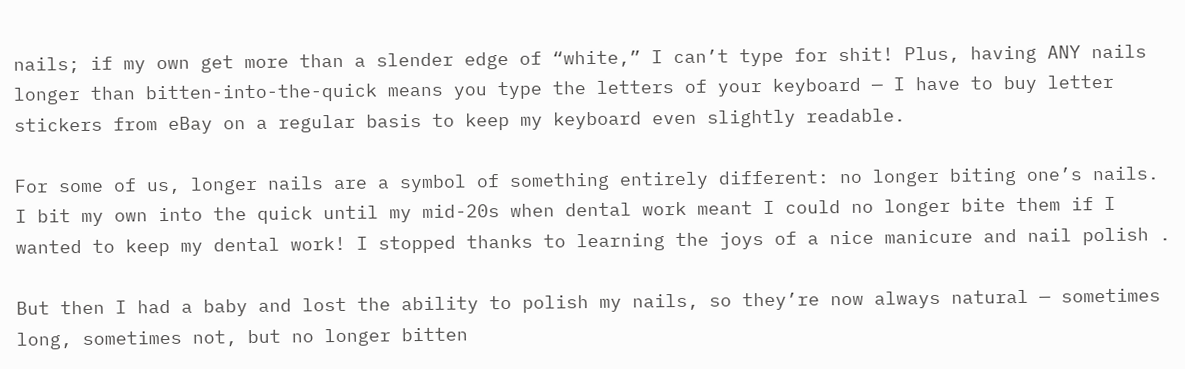nails; if my own get more than a slender edge of “white,” I can’t type for shit! Plus, having ANY nails longer than bitten-into-the-quick means you type the letters of your keyboard — I have to buy letter stickers from eBay on a regular basis to keep my keyboard even slightly readable.

For some of us, longer nails are a symbol of something entirely different: no longer biting one’s nails. I bit my own into the quick until my mid-20s when dental work meant I could no longer bite them if I wanted to keep my dental work! I stopped thanks to learning the joys of a nice manicure and nail polish .

But then I had a baby and lost the ability to polish my nails, so they’re now always natural — sometimes long, sometimes not, but no longer bitten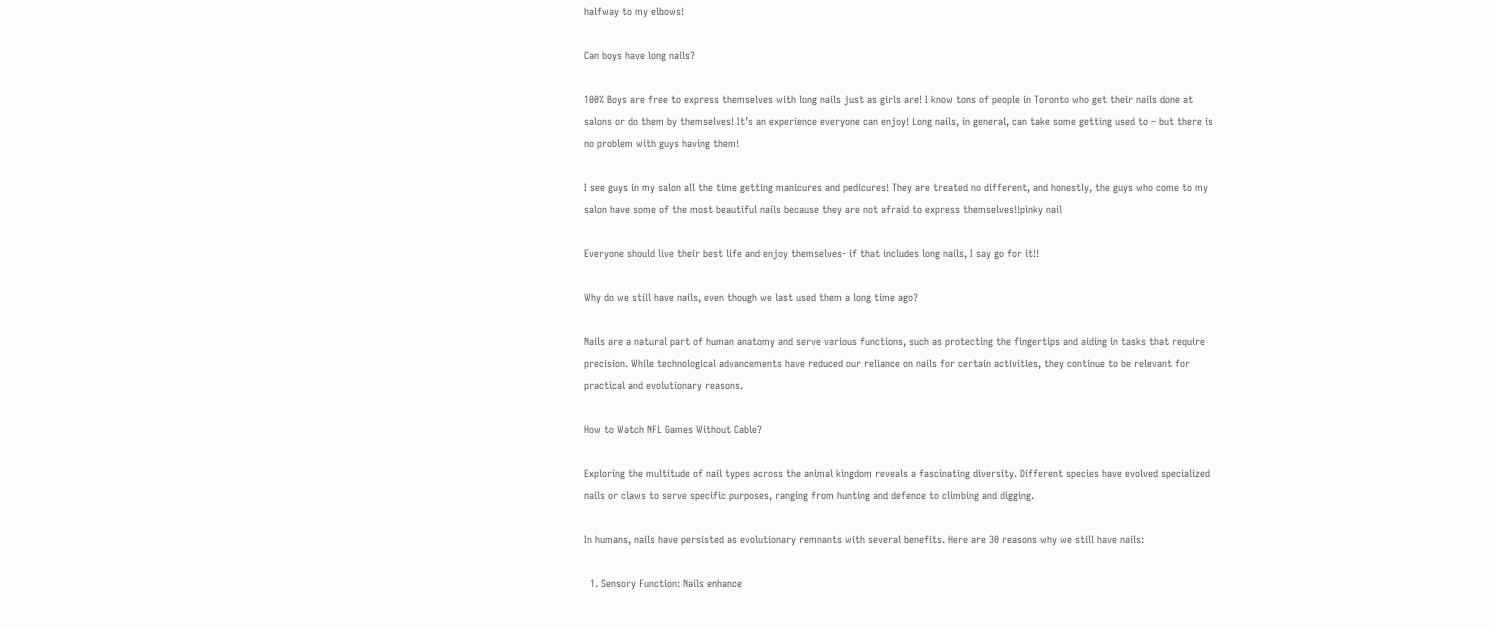halfway to my elbows!

Can boys have long nails?

100% Boys are free to express themselves with long nails just as girls are! I know tons of people in Toronto who get their nails done at salons or do them by themselves! It’s an experience everyone can enjoy! Long nails, in general, can take some getting used to – but there is no problem with guys having them!

I see guys in my salon all the time getting manicures and pedicures! They are treated no different, and honestly, the guys who come to my salon have some of the most beautiful nails because they are not afraid to express themselves!!pinky nail

Everyone should live their best life and enjoy themselves- if that includes long nails, I say go for it!!

Why do we still have nails, even though we last used them a long time ago?

Nails are a natural part of human anatomy and serve various functions, such as protecting the fingertips and aiding in tasks that require precision. While technological advancements have reduced our reliance on nails for certain activities, they continue to be relevant for practical and evolutionary reasons.

How to Watch NFL Games Without Cable?

Exploring the multitude of nail types across the animal kingdom reveals a fascinating diversity. Different species have evolved specialized nails or claws to serve specific purposes, ranging from hunting and defence to climbing and digging.

In humans, nails have persisted as evolutionary remnants with several benefits. Here are 30 reasons why we still have nails:

  1. Sensory Function: Nails enhance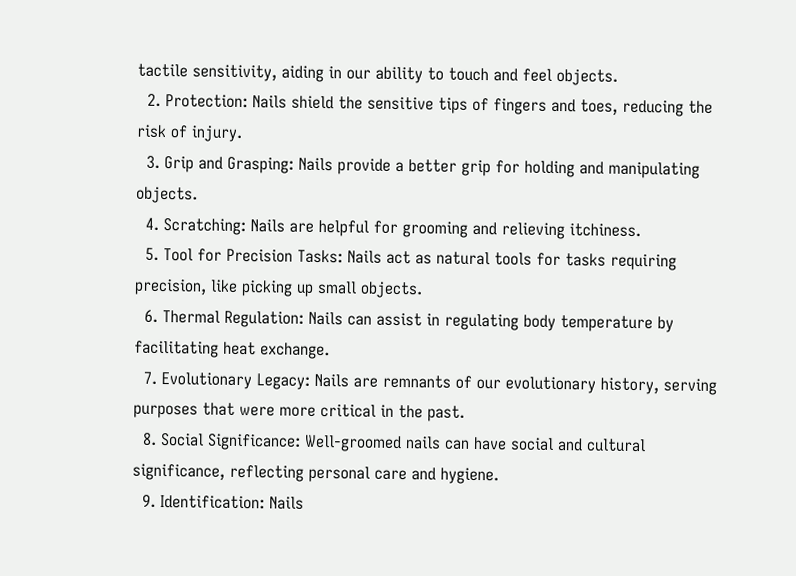tactile sensitivity, aiding in our ability to touch and feel objects.
  2. Protection: Nails shield the sensitive tips of fingers and toes, reducing the risk of injury.
  3. Grip and Grasping: Nails provide a better grip for holding and manipulating objects.
  4. Scratching: Nails are helpful for grooming and relieving itchiness.
  5. Tool for Precision Tasks: Nails act as natural tools for tasks requiring precision, like picking up small objects.
  6. Thermal Regulation: Nails can assist in regulating body temperature by facilitating heat exchange.
  7. Evolutionary Legacy: Nails are remnants of our evolutionary history, serving purposes that were more critical in the past.
  8. Social Significance: Well-groomed nails can have social and cultural significance, reflecting personal care and hygiene.
  9. Identification: Nails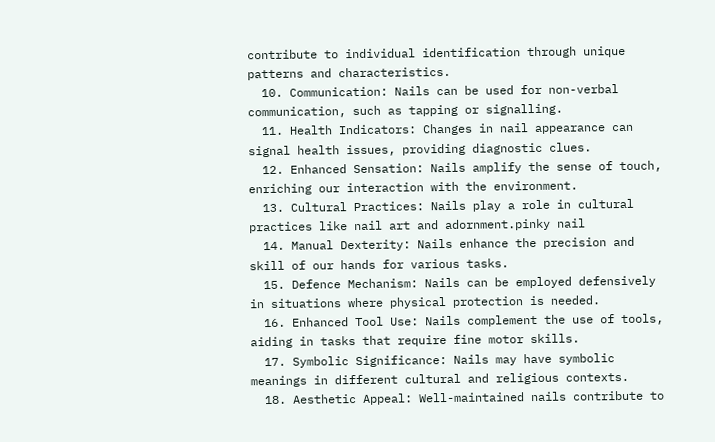contribute to individual identification through unique patterns and characteristics.
  10. Communication: Nails can be used for non-verbal communication, such as tapping or signalling.
  11. Health Indicators: Changes in nail appearance can signal health issues, providing diagnostic clues.
  12. Enhanced Sensation: Nails amplify the sense of touch, enriching our interaction with the environment.
  13. Cultural Practices: Nails play a role in cultural practices like nail art and adornment.pinky nail
  14. Manual Dexterity: Nails enhance the precision and skill of our hands for various tasks.
  15. Defence Mechanism: Nails can be employed defensively in situations where physical protection is needed.
  16. Enhanced Tool Use: Nails complement the use of tools, aiding in tasks that require fine motor skills.
  17. Symbolic Significance: Nails may have symbolic meanings in different cultural and religious contexts.
  18. Aesthetic Appeal: Well-maintained nails contribute to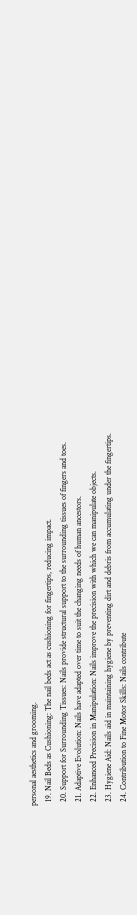personal aesthetics and grooming.
  19. Nail Beds as Cushioning: The nail beds act as cushioning for fingertips, reducing impact.
  20. Support for Surrounding Tissues: Nails provide structural support to the surrounding tissues of fingers and toes.
  21. Adaptive Evolution: Nails have adapted over time to suit the changing needs of human ancestors.
  22. Enhanced Precision in Manipulation: Nails improve the precision with which we can manipulate objects.
  23. Hygiene Aid: Nails aid in maintaining hygiene by preventing dirt and debris from accumulating under the fingertips.
  24. Contribution to Fine Motor Skills: Nails contribute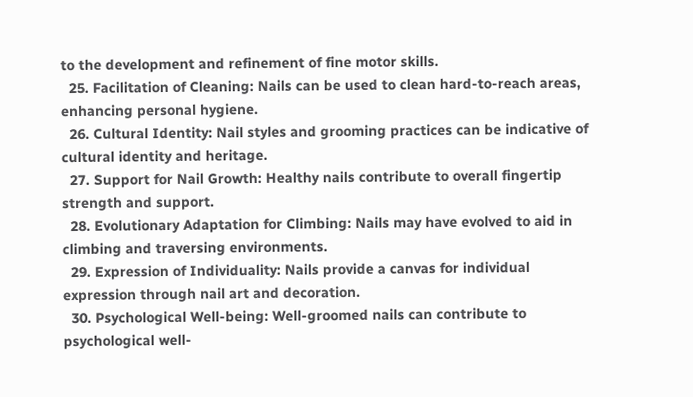to the development and refinement of fine motor skills.
  25. Facilitation of Cleaning: Nails can be used to clean hard-to-reach areas, enhancing personal hygiene.
  26. Cultural Identity: Nail styles and grooming practices can be indicative of cultural identity and heritage.
  27. Support for Nail Growth: Healthy nails contribute to overall fingertip strength and support.
  28. Evolutionary Adaptation for Climbing: Nails may have evolved to aid in climbing and traversing environments.
  29. Expression of Individuality: Nails provide a canvas for individual expression through nail art and decoration.
  30. Psychological Well-being: Well-groomed nails can contribute to psychological well-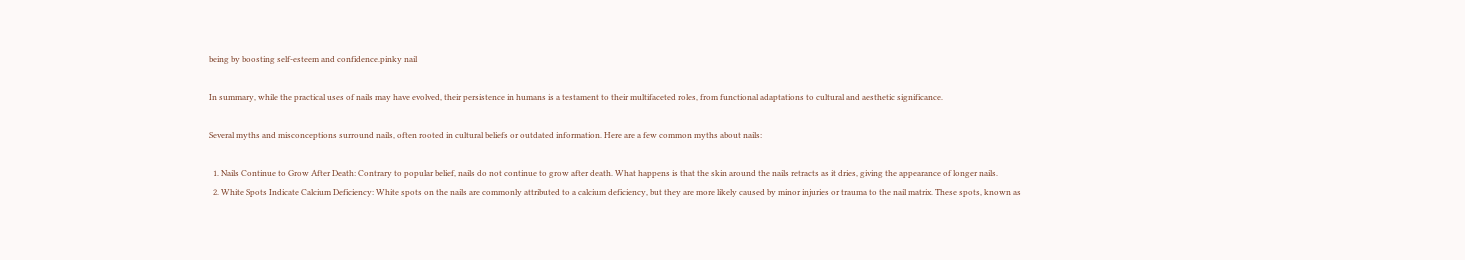being by boosting self-esteem and confidence.pinky nail

In summary, while the practical uses of nails may have evolved, their persistence in humans is a testament to their multifaceted roles, from functional adaptations to cultural and aesthetic significance.

Several myths and misconceptions surround nails, often rooted in cultural beliefs or outdated information. Here are a few common myths about nails:

  1. Nails Continue to Grow After Death: Contrary to popular belief, nails do not continue to grow after death. What happens is that the skin around the nails retracts as it dries, giving the appearance of longer nails.
  2. White Spots Indicate Calcium Deficiency: White spots on the nails are commonly attributed to a calcium deficiency, but they are more likely caused by minor injuries or trauma to the nail matrix. These spots, known as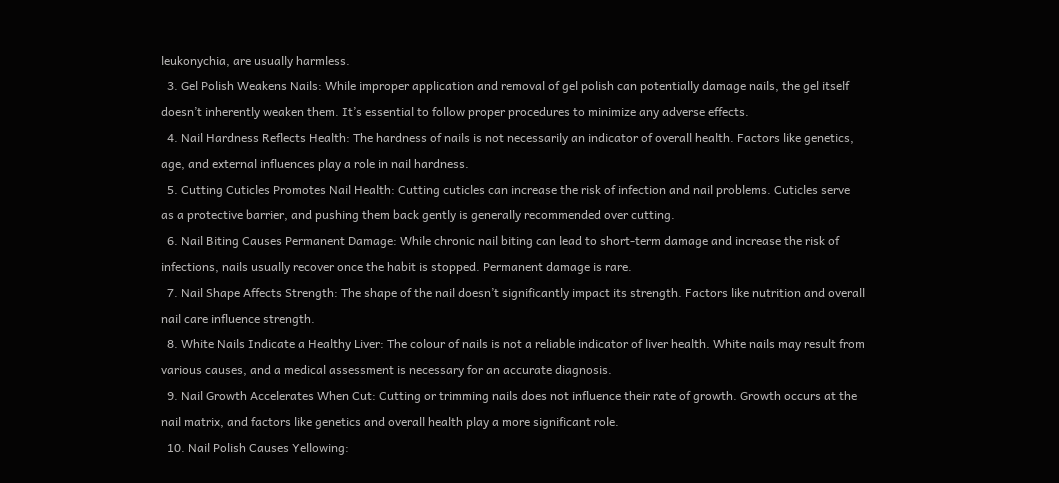leukonychia, are usually harmless.
  3. Gel Polish Weakens Nails: While improper application and removal of gel polish can potentially damage nails, the gel itself doesn’t inherently weaken them. It’s essential to follow proper procedures to minimize any adverse effects.
  4. Nail Hardness Reflects Health: The hardness of nails is not necessarily an indicator of overall health. Factors like genetics, age, and external influences play a role in nail hardness.
  5. Cutting Cuticles Promotes Nail Health: Cutting cuticles can increase the risk of infection and nail problems. Cuticles serve as a protective barrier, and pushing them back gently is generally recommended over cutting.
  6. Nail Biting Causes Permanent Damage: While chronic nail biting can lead to short-term damage and increase the risk of infections, nails usually recover once the habit is stopped. Permanent damage is rare.
  7. Nail Shape Affects Strength: The shape of the nail doesn’t significantly impact its strength. Factors like nutrition and overall nail care influence strength.
  8. White Nails Indicate a Healthy Liver: The colour of nails is not a reliable indicator of liver health. White nails may result from various causes, and a medical assessment is necessary for an accurate diagnosis.
  9. Nail Growth Accelerates When Cut: Cutting or trimming nails does not influence their rate of growth. Growth occurs at the nail matrix, and factors like genetics and overall health play a more significant role.
  10. Nail Polish Causes Yellowing: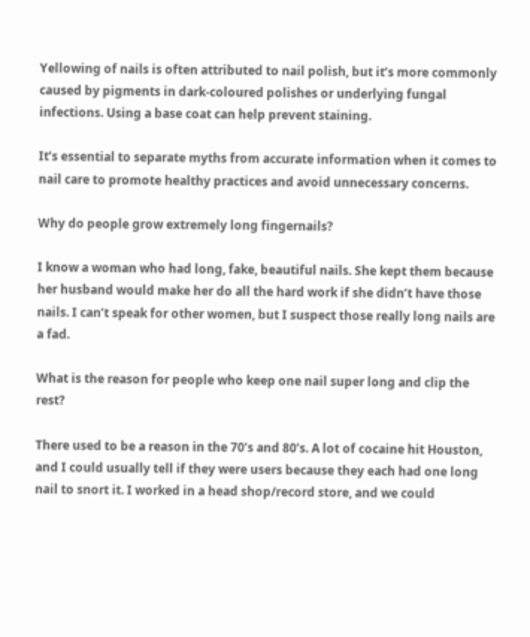Yellowing of nails is often attributed to nail polish, but it’s more commonly caused by pigments in dark-coloured polishes or underlying fungal infections. Using a base coat can help prevent staining.

It’s essential to separate myths from accurate information when it comes to nail care to promote healthy practices and avoid unnecessary concerns.

Why do people grow extremely long fingernails?

I know a woman who had long, fake, beautiful nails. She kept them because her husband would make her do all the hard work if she didn’t have those nails. I can’t speak for other women, but I suspect those really long nails are a fad.

What is the reason for people who keep one nail super long and clip the rest?

There used to be a reason in the 70’s and 80’s. A lot of cocaine hit Houston, and I could usually tell if they were users because they each had one long nail to snort it. I worked in a head shop/record store, and we could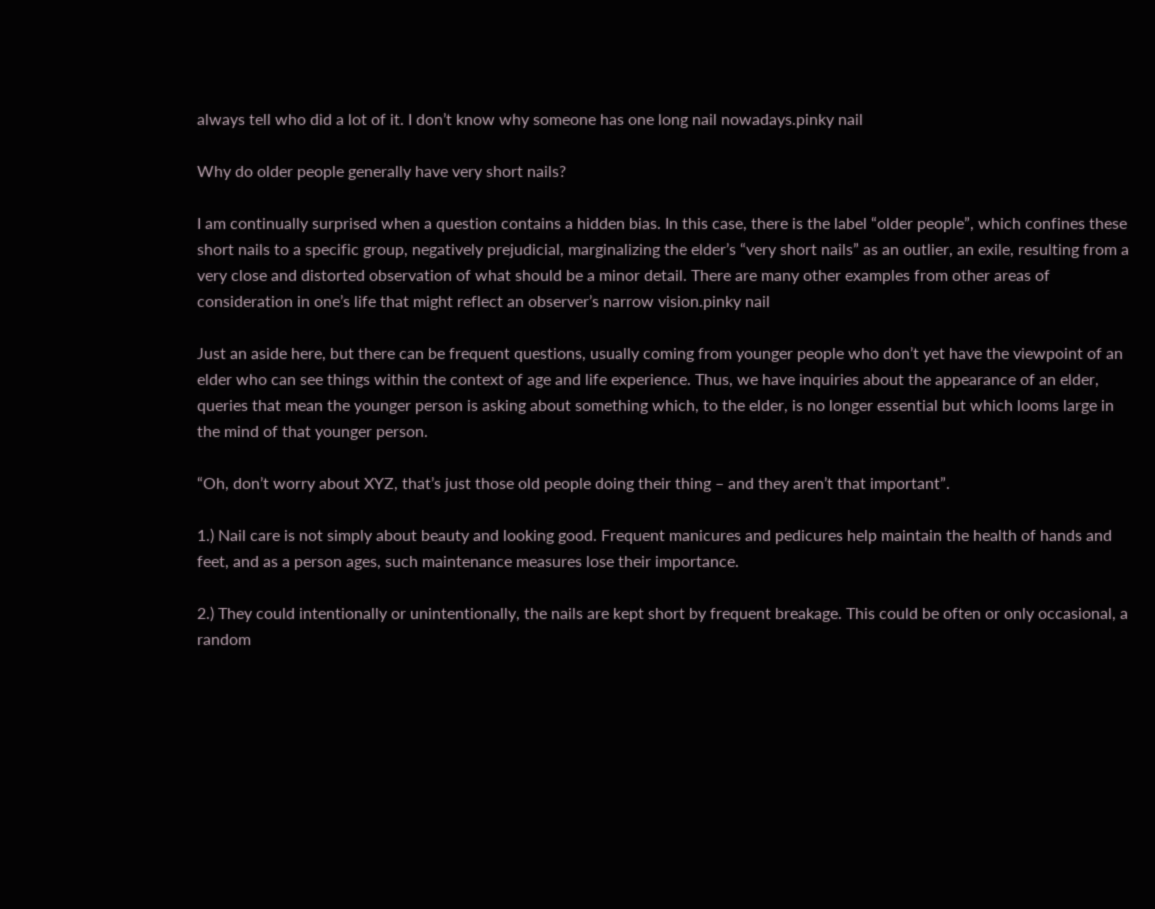always tell who did a lot of it. I don’t know why someone has one long nail nowadays.pinky nail

Why do older people generally have very short nails?

I am continually surprised when a question contains a hidden bias. In this case, there is the label “older people”, which confines these short nails to a specific group, negatively prejudicial, marginalizing the elder’s “very short nails” as an outlier, an exile, resulting from a very close and distorted observation of what should be a minor detail. There are many other examples from other areas of consideration in one’s life that might reflect an observer’s narrow vision.pinky nail

Just an aside here, but there can be frequent questions, usually coming from younger people who don’t yet have the viewpoint of an elder who can see things within the context of age and life experience. Thus, we have inquiries about the appearance of an elder, queries that mean the younger person is asking about something which, to the elder, is no longer essential but which looms large in the mind of that younger person.

“Oh, don’t worry about XYZ, that’s just those old people doing their thing – and they aren’t that important”.

1.) Nail care is not simply about beauty and looking good. Frequent manicures and pedicures help maintain the health of hands and feet, and as a person ages, such maintenance measures lose their importance.

2.) They could intentionally or unintentionally, the nails are kept short by frequent breakage. This could be often or only occasional, a random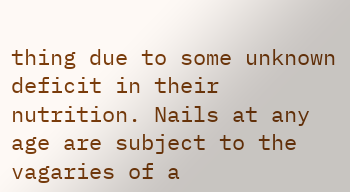thing due to some unknown deficit in their nutrition. Nails at any age are subject to the vagaries of a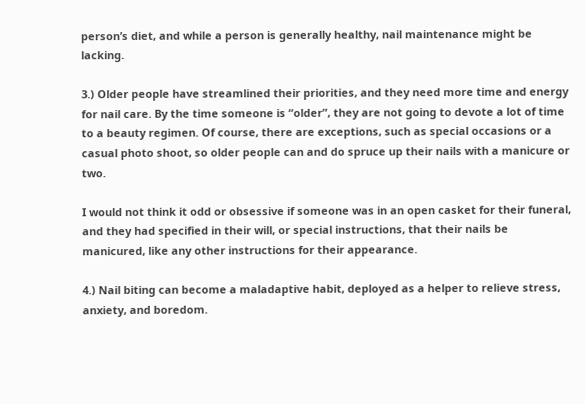person’s diet, and while a person is generally healthy, nail maintenance might be lacking.

3.) Older people have streamlined their priorities, and they need more time and energy for nail care. By the time someone is “older”, they are not going to devote a lot of time to a beauty regimen. Of course, there are exceptions, such as special occasions or a casual photo shoot, so older people can and do spruce up their nails with a manicure or two.

I would not think it odd or obsessive if someone was in an open casket for their funeral, and they had specified in their will, or special instructions, that their nails be manicured, like any other instructions for their appearance.

4.) Nail biting can become a maladaptive habit, deployed as a helper to relieve stress, anxiety, and boredom.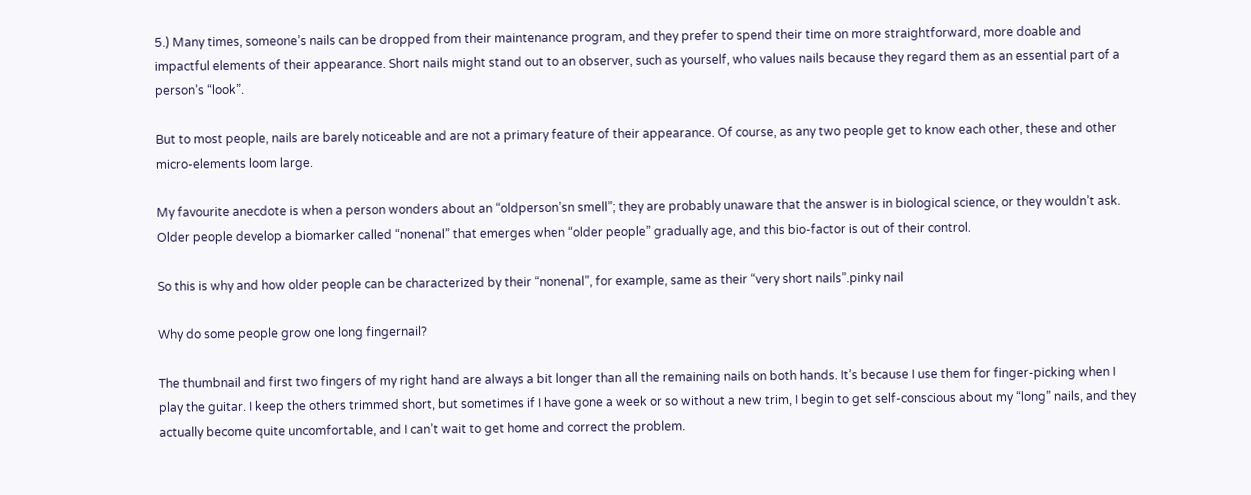5.) Many times, someone’s nails can be dropped from their maintenance program, and they prefer to spend their time on more straightforward, more doable and impactful elements of their appearance. Short nails might stand out to an observer, such as yourself, who values nails because they regard them as an essential part of a person’s “look”.

But to most people, nails are barely noticeable and are not a primary feature of their appearance. Of course, as any two people get to know each other, these and other micro-elements loom large.

My favourite anecdote is when a person wonders about an “oldperson’sn smell”; they are probably unaware that the answer is in biological science, or they wouldn’t ask. Older people develop a biomarker called “nonenal” that emerges when “older people” gradually age, and this bio-factor is out of their control.

So this is why and how older people can be characterized by their “nonenal”, for example, same as their “very short nails”.pinky nail

Why do some people grow one long fingernail?

The thumbnail and first two fingers of my right hand are always a bit longer than all the remaining nails on both hands. It’s because I use them for finger-picking when I play the guitar. I keep the others trimmed short, but sometimes if I have gone a week or so without a new trim, I begin to get self-conscious about my “long” nails, and they actually become quite uncomfortable, and I can’t wait to get home and correct the problem.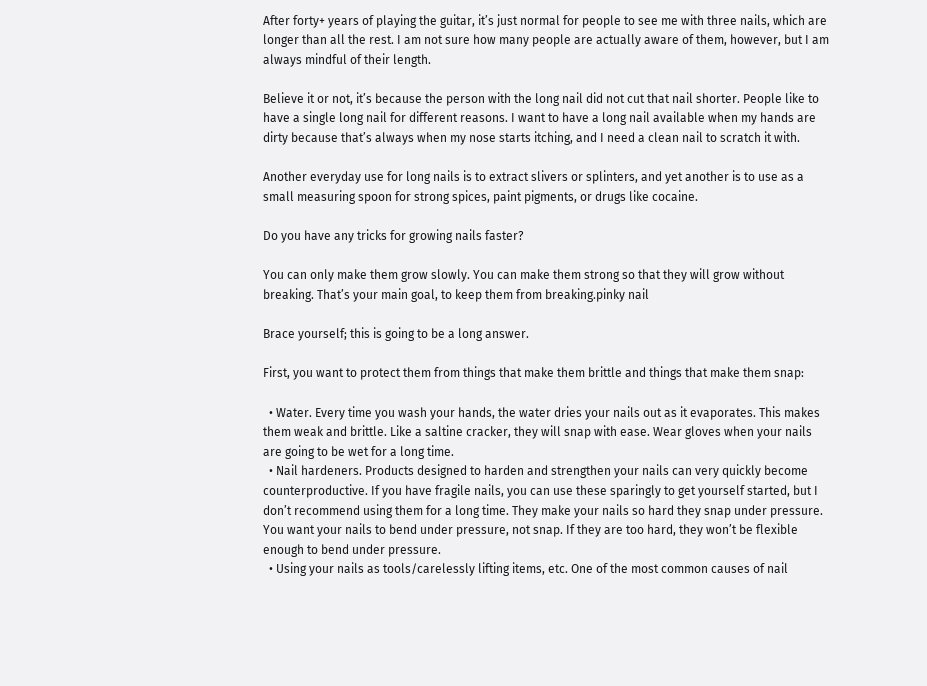After forty+ years of playing the guitar, it’s just normal for people to see me with three nails, which are longer than all the rest. I am not sure how many people are actually aware of them, however, but I am always mindful of their length.

Believe it or not, it’s because the person with the long nail did not cut that nail shorter. People like to have a single long nail for different reasons. I want to have a long nail available when my hands are dirty because that’s always when my nose starts itching, and I need a clean nail to scratch it with.

Another everyday use for long nails is to extract slivers or splinters, and yet another is to use as a small measuring spoon for strong spices, paint pigments, or drugs like cocaine.

Do you have any tricks for growing nails faster?

You can only make them grow slowly. You can make them strong so that they will grow without breaking. That’s your main goal, to keep them from breaking.pinky nail

Brace yourself; this is going to be a long answer.

First, you want to protect them from things that make them brittle and things that make them snap:

  • Water. Every time you wash your hands, the water dries your nails out as it evaporates. This makes them weak and brittle. Like a saltine cracker, they will snap with ease. Wear gloves when your nails are going to be wet for a long time.
  • Nail hardeners. Products designed to harden and strengthen your nails can very quickly become counterproductive. If you have fragile nails, you can use these sparingly to get yourself started, but I don’t recommend using them for a long time. They make your nails so hard they snap under pressure. You want your nails to bend under pressure, not snap. If they are too hard, they won’t be flexible enough to bend under pressure.
  • Using your nails as tools/carelessly lifting items, etc. One of the most common causes of nail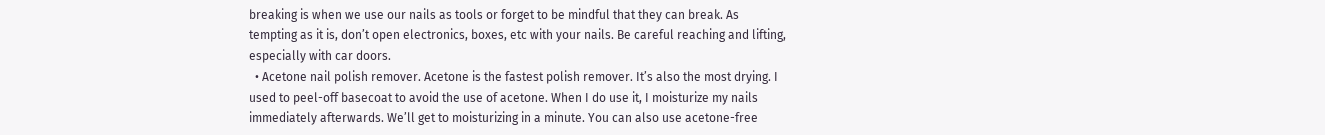breaking is when we use our nails as tools or forget to be mindful that they can break. As tempting as it is, don’t open electronics, boxes, etc with your nails. Be careful reaching and lifting, especially with car doors.
  • Acetone nail polish remover. Acetone is the fastest polish remover. It’s also the most drying. I used to peel-off basecoat to avoid the use of acetone. When I do use it, I moisturize my nails immediately afterwards. We’ll get to moisturizing in a minute. You can also use acetone-free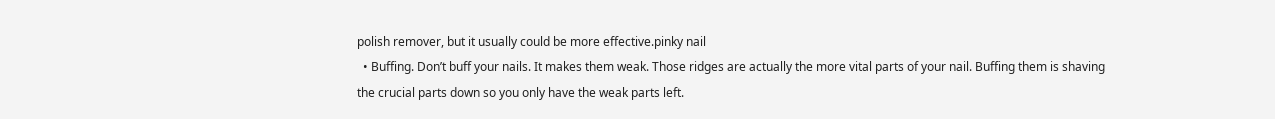polish remover, but it usually could be more effective.pinky nail
  • Buffing. Don’t buff your nails. It makes them weak. Those ridges are actually the more vital parts of your nail. Buffing them is shaving the crucial parts down so you only have the weak parts left.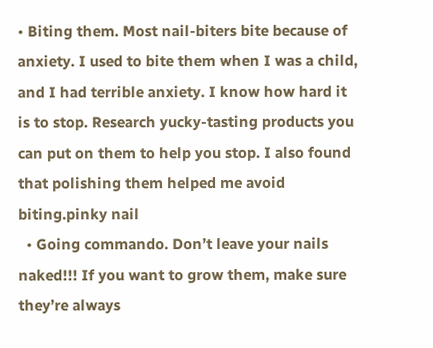• Biting them. Most nail-biters bite because of anxiety. I used to bite them when I was a child, and I had terrible anxiety. I know how hard it is to stop. Research yucky-tasting products you can put on them to help you stop. I also found that polishing them helped me avoid biting.pinky nail
  • Going commando. Don’t leave your nails naked!!! If you want to grow them, make sure they’re always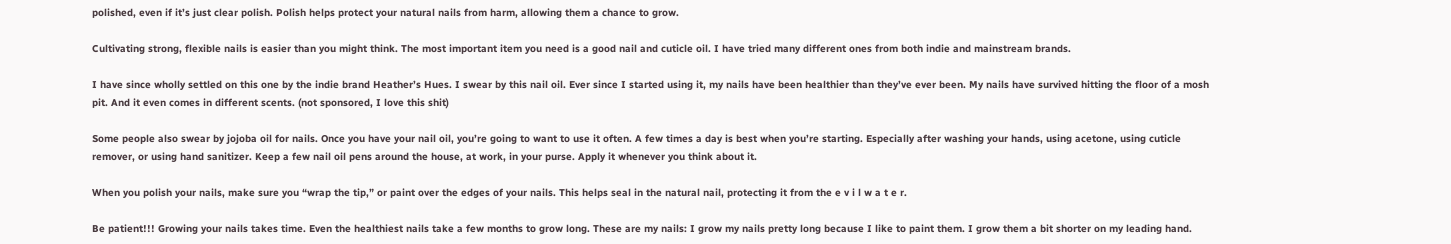polished, even if it’s just clear polish. Polish helps protect your natural nails from harm, allowing them a chance to grow.

Cultivating strong, flexible nails is easier than you might think. The most important item you need is a good nail and cuticle oil. I have tried many different ones from both indie and mainstream brands.

I have since wholly settled on this one by the indie brand Heather’s Hues. I swear by this nail oil. Ever since I started using it, my nails have been healthier than they’ve ever been. My nails have survived hitting the floor of a mosh pit. And it even comes in different scents. (not sponsored, I love this shit)

Some people also swear by jojoba oil for nails. Once you have your nail oil, you’re going to want to use it often. A few times a day is best when you’re starting. Especially after washing your hands, using acetone, using cuticle remover, or using hand sanitizer. Keep a few nail oil pens around the house, at work, in your purse. Apply it whenever you think about it.

When you polish your nails, make sure you “wrap the tip,” or paint over the edges of your nails. This helps seal in the natural nail, protecting it from the e v i l w a t e r.

Be patient!!! Growing your nails takes time. Even the healthiest nails take a few months to grow long. These are my nails: I grow my nails pretty long because I like to paint them. I grow them a bit shorter on my leading hand.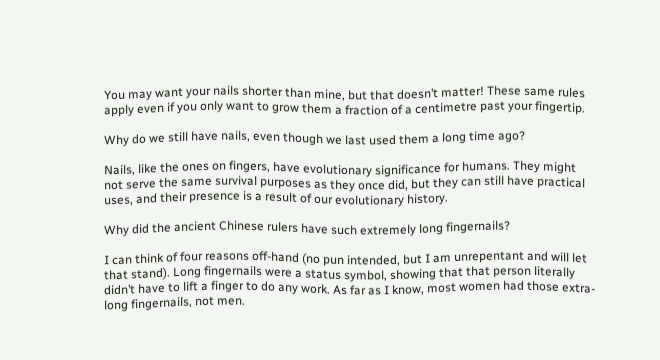You may want your nails shorter than mine, but that doesn’t matter! These same rules apply even if you only want to grow them a fraction of a centimetre past your fingertip.

Why do we still have nails, even though we last used them a long time ago?

Nails, like the ones on fingers, have evolutionary significance for humans. They might not serve the same survival purposes as they once did, but they can still have practical uses, and their presence is a result of our evolutionary history.

Why did the ancient Chinese rulers have such extremely long fingernails?

I can think of four reasons off-hand (no pun intended, but I am unrepentant and will let that stand). Long fingernails were a status symbol, showing that that person literally didn’t have to lift a finger to do any work. As far as I know, most women had those extra-long fingernails, not men.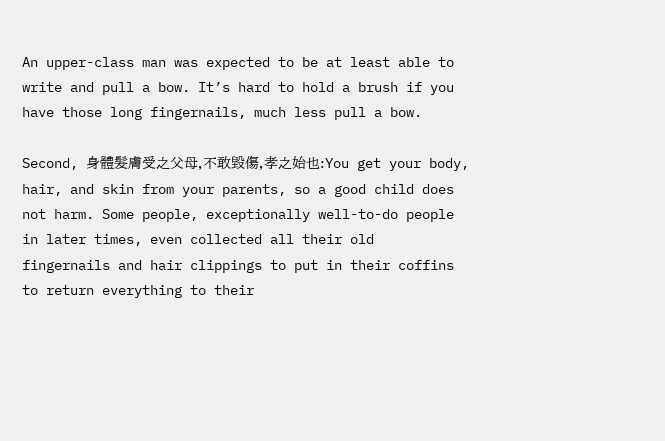An upper-class man was expected to be at least able to write and pull a bow. It’s hard to hold a brush if you have those long fingernails, much less pull a bow.

Second, 身體髮膚受之父母,不敢毀傷,孝之始也:You get your body, hair, and skin from your parents, so a good child does not harm. Some people, exceptionally well-to-do people in later times, even collected all their old fingernails and hair clippings to put in their coffins to return everything to their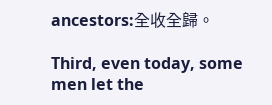ancestors:全收全歸。

Third, even today, some men let the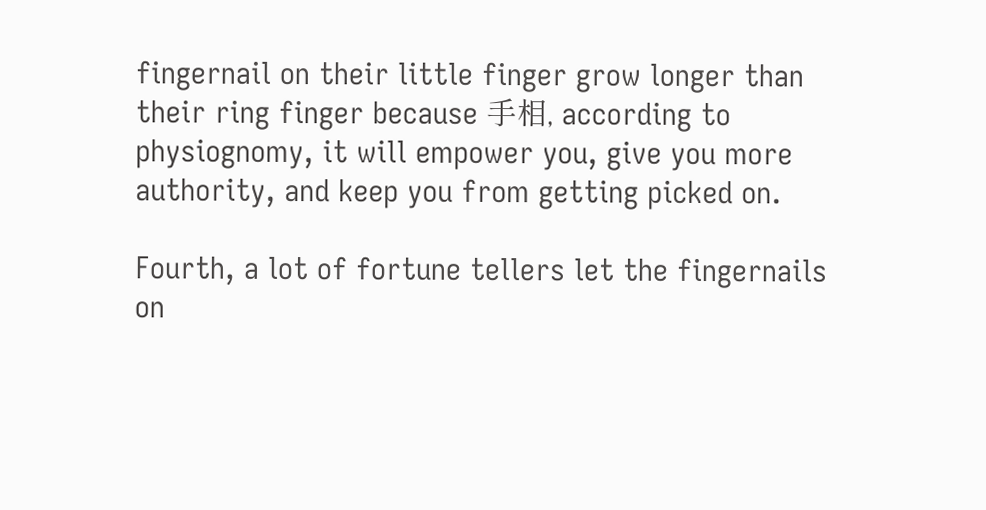fingernail on their little finger grow longer than their ring finger because 手相, according to physiognomy, it will empower you, give you more authority, and keep you from getting picked on.

Fourth, a lot of fortune tellers let the fingernails on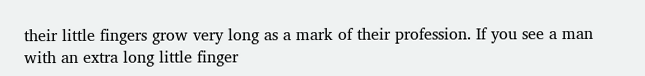their little fingers grow very long as a mark of their profession. If you see a man with an extra long little finger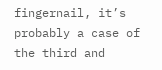fingernail, it’s probably a case of the third and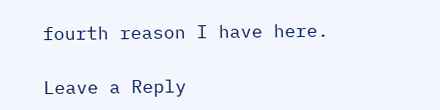fourth reason I have here.

Leave a Reply